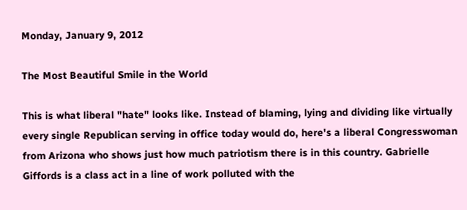Monday, January 9, 2012

The Most Beautiful Smile in the World

This is what liberal "hate" looks like. Instead of blaming, lying and dividing like virtually every single Republican serving in office today would do, here's a liberal Congresswoman from Arizona who shows just how much patriotism there is in this country. Gabrielle Giffords is a class act in a line of work polluted with the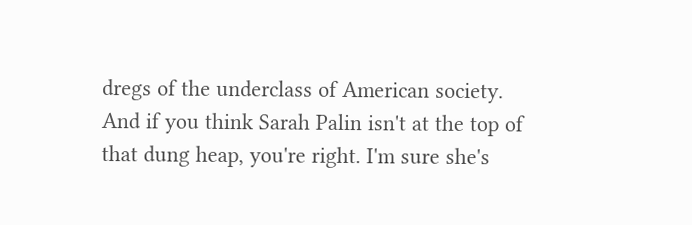dregs of the underclass of American society. And if you think Sarah Palin isn't at the top of that dung heap, you're right. I'm sure she's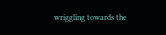wriggling towards the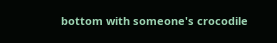bottom with someone's crocodile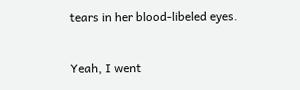tears in her blood-libeled eyes.

Yeah, I went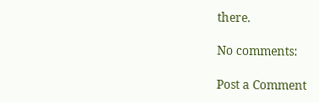there.

No comments:

Post a Comment